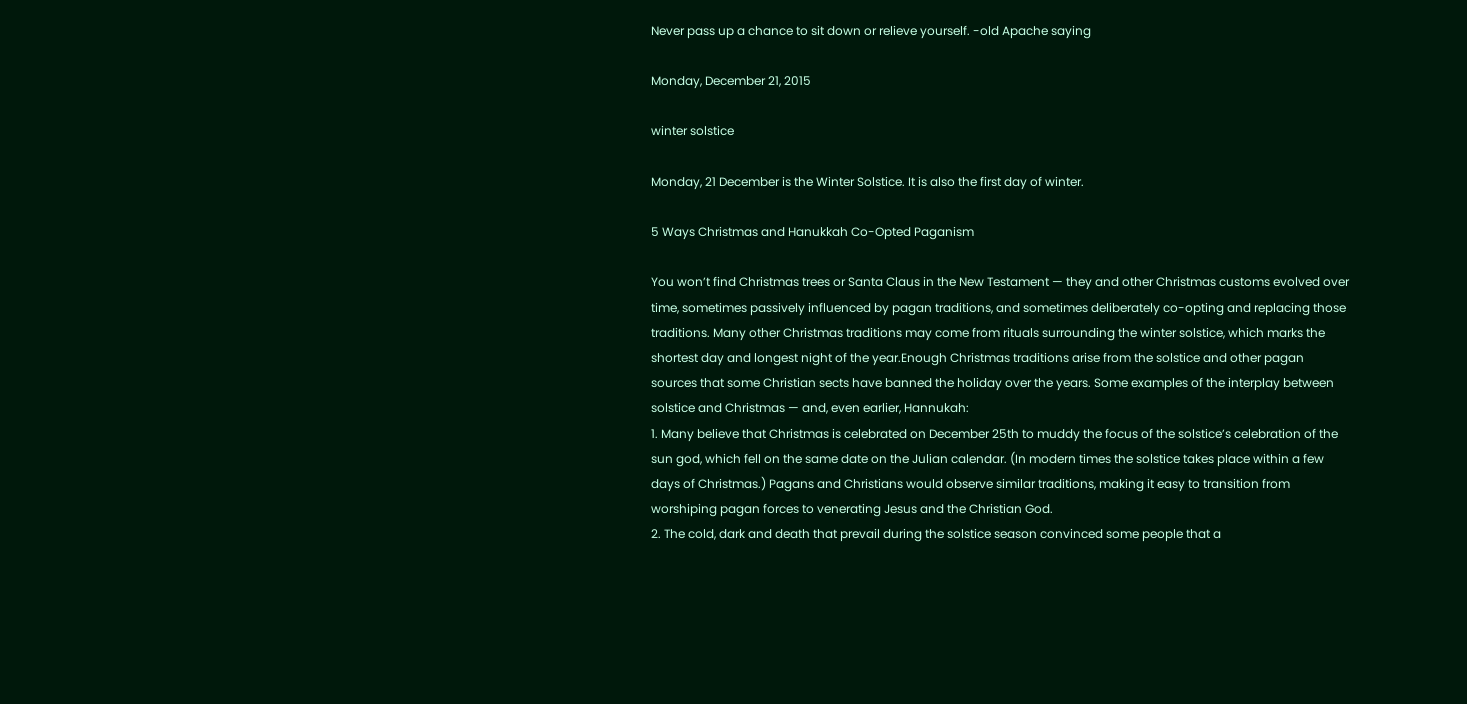Never pass up a chance to sit down or relieve yourself. -old Apache saying

Monday, December 21, 2015

winter solstice

Monday, 21 December is the Winter Solstice. It is also the first day of winter.

5 Ways Christmas and Hanukkah Co-Opted Paganism

You won’t find Christmas trees or Santa Claus in the New Testament — they and other Christmas customs evolved over time, sometimes passively influenced by pagan traditions, and sometimes deliberately co-opting and replacing those traditions. Many other Christmas traditions may come from rituals surrounding the winter solstice, which marks the shortest day and longest night of the year.Enough Christmas traditions arise from the solstice and other pagan sources that some Christian sects have banned the holiday over the years. Some examples of the interplay between solstice and Christmas — and, even earlier, Hannukah:
1. Many believe that Christmas is celebrated on December 25th to muddy the focus of the solstice’s celebration of the sun god, which fell on the same date on the Julian calendar. (In modern times the solstice takes place within a few days of Christmas.) Pagans and Christians would observe similar traditions, making it easy to transition from worshiping pagan forces to venerating Jesus and the Christian God.
2. The cold, dark and death that prevail during the solstice season convinced some people that a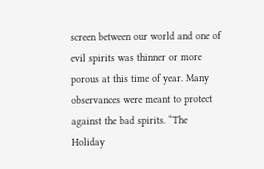screen between our world and one of evil spirits was thinner or more porous at this time of year. Many observances were meant to protect against the bad spirits. “The Holiday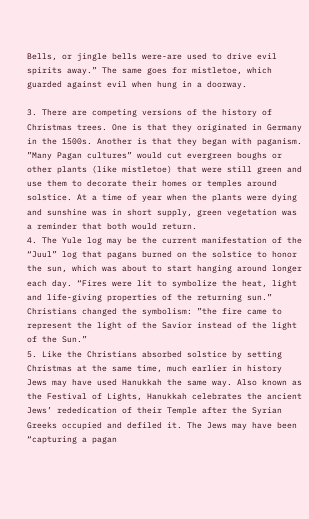Bells, or jingle bells were-are used to drive evil spirits away.” The same goes for mistletoe, which guarded against evil when hung in a doorway.

3. There are competing versions of the history of Christmas trees. One is that they originated in Germany in the 1500s. Another is that they began with paganism. ”Many Pagan cultures” would cut evergreen boughs or other plants (like mistletoe) that were still green and use them to decorate their homes or temples around solstice. At a time of year when the plants were dying and sunshine was in short supply, green vegetation was a reminder that both would return.
4. The Yule log may be the current manifestation of the “Juul” log that pagans burned on the solstice to honor the sun, which was about to start hanging around longer each day. “Fires were lit to symbolize the heat, light and life-giving properties of the returning sun.” Christians changed the symbolism: ”the fire came to represent the light of the Savior instead of the light of the Sun.”
5. Like the Christians absorbed solstice by setting Christmas at the same time, much earlier in history Jews may have used Hanukkah the same way. Also known as the Festival of Lights, Hanukkah celebrates the ancient Jews’ rededication of their Temple after the Syrian Greeks occupied and defiled it. The Jews may have been “capturing a pagan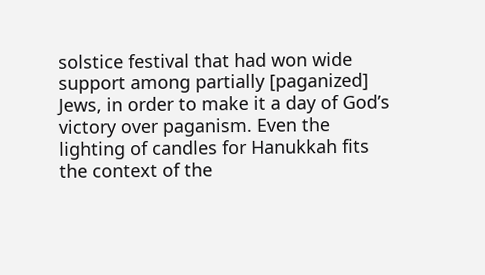solstice festival that had won wide support among partially [paganized] Jews, in order to make it a day of God’s victory over paganism. Even the lighting of candles for Hanukkah fits the context of the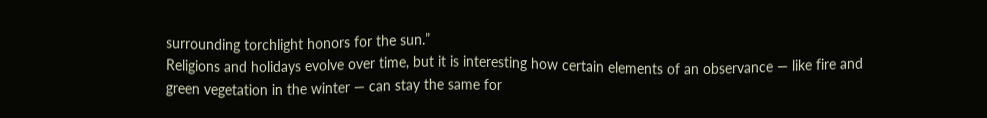surrounding torchlight honors for the sun.”
Religions and holidays evolve over time, but it is interesting how certain elements of an observance — like fire and green vegetation in the winter — can stay the same for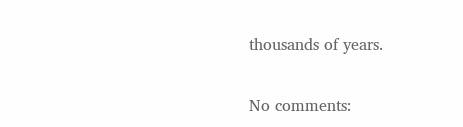thousands of years.

No comments: